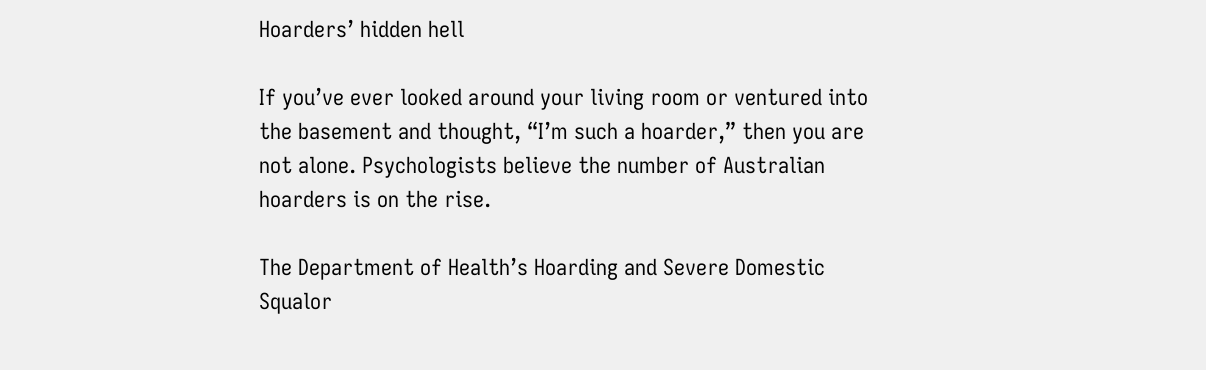Hoarders’ hidden hell

If you’ve ever looked around your living room or ventured into the basement and thought, “I’m such a hoarder,” then you are not alone. Psychologists believe the number of Australian hoarders is on the rise.

The Department of Health’s Hoarding and Severe Domestic Squalor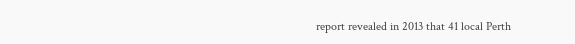report revealed in 2013 that 41 local Perth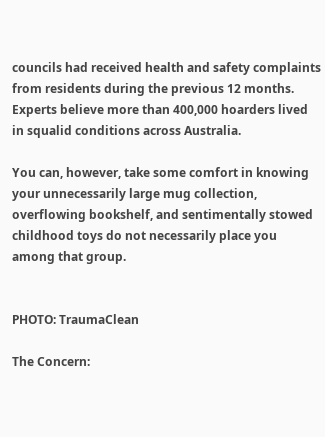councils had received health and safety complaints from residents during the previous 12 months. Experts believe more than 400,000 hoarders lived in squalid conditions across Australia.

You can, however, take some comfort in knowing your unnecessarily large mug collection, overflowing bookshelf, and sentimentally stowed childhood toys do not necessarily place you among that group.


PHOTO: TraumaClean

The Concern: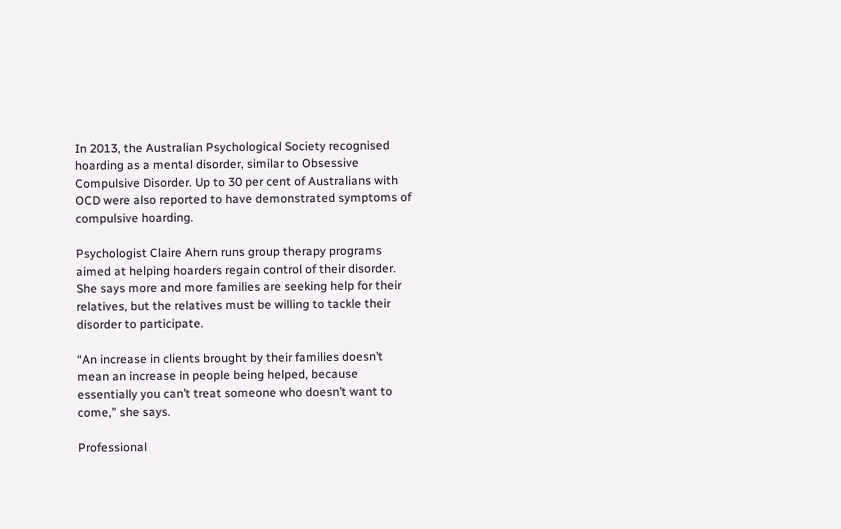In 2013, the Australian Psychological Society recognised hoarding as a mental disorder, similar to Obsessive Compulsive Disorder. Up to 30 per cent of Australians with OCD were also reported to have demonstrated symptoms of compulsive hoarding.

Psychologist Claire Ahern runs group therapy programs aimed at helping hoarders regain control of their disorder. She says more and more families are seeking help for their relatives, but the relatives must be willing to tackle their disorder to participate.

“An increase in clients brought by their families doesn’t mean an increase in people being helped, because essentially you can’t treat someone who doesn’t want to come,” she says.

Professional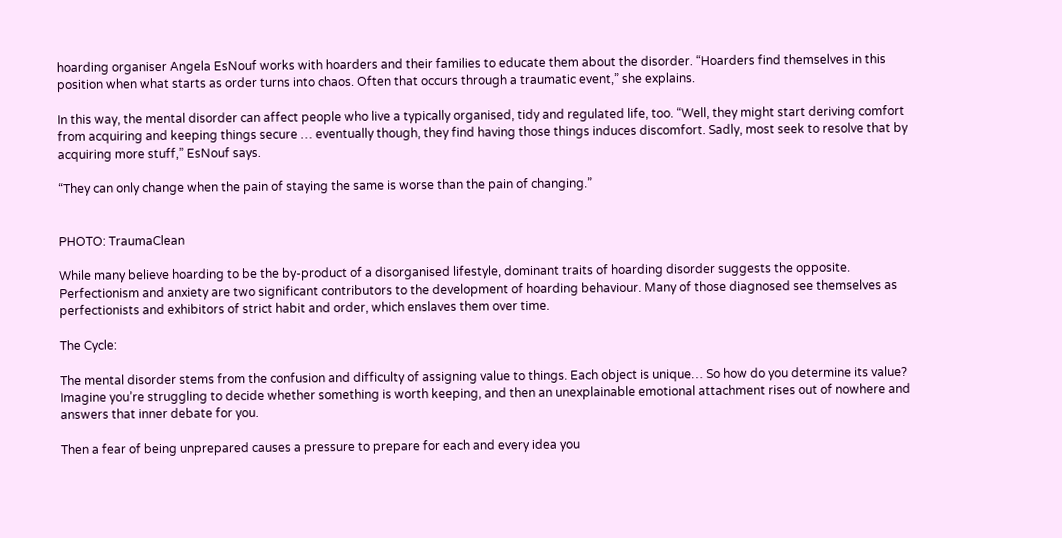hoarding organiser Angela EsNouf works with hoarders and their families to educate them about the disorder. “Hoarders find themselves in this position when what starts as order turns into chaos. Often that occurs through a traumatic event,” she explains.

In this way, the mental disorder can affect people who live a typically organised, tidy and regulated life, too. “Well, they might start deriving comfort from acquiring and keeping things secure … eventually though, they find having those things induces discomfort. Sadly, most seek to resolve that by acquiring more stuff,” EsNouf says.

“They can only change when the pain of staying the same is worse than the pain of changing.”


PHOTO: TraumaClean

While many believe hoarding to be the by-product of a disorganised lifestyle, dominant traits of hoarding disorder suggests the opposite. Perfectionism and anxiety are two significant contributors to the development of hoarding behaviour. Many of those diagnosed see themselves as perfectionists and exhibitors of strict habit and order, which enslaves them over time.

The Cycle:

The mental disorder stems from the confusion and difficulty of assigning value to things. Each object is unique… So how do you determine its value? Imagine you’re struggling to decide whether something is worth keeping, and then an unexplainable emotional attachment rises out of nowhere and answers that inner debate for you.

Then a fear of being unprepared causes a pressure to prepare for each and every idea you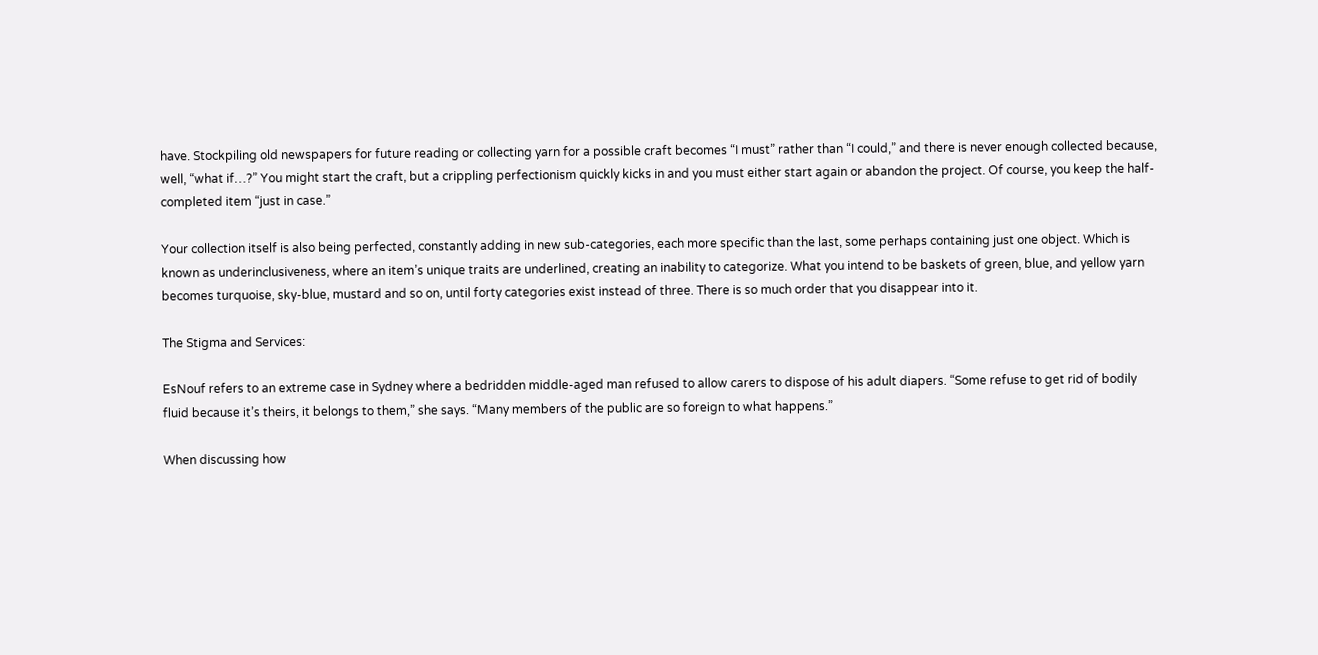have. Stockpiling old newspapers for future reading or collecting yarn for a possible craft becomes “I must” rather than “I could,” and there is never enough collected because, well, “what if…?” You might start the craft, but a crippling perfectionism quickly kicks in and you must either start again or abandon the project. Of course, you keep the half-completed item “just in case.”

Your collection itself is also being perfected, constantly adding in new sub-categories, each more specific than the last, some perhaps containing just one object. Which is known as underinclusiveness, where an item’s unique traits are underlined, creating an inability to categorize. What you intend to be baskets of green, blue, and yellow yarn becomes turquoise, sky-blue, mustard and so on, until forty categories exist instead of three. There is so much order that you disappear into it.

The Stigma and Services:

EsNouf refers to an extreme case in Sydney where a bedridden middle-aged man refused to allow carers to dispose of his adult diapers. “Some refuse to get rid of bodily fluid because it’s theirs, it belongs to them,” she says. “Many members of the public are so foreign to what happens.”

When discussing how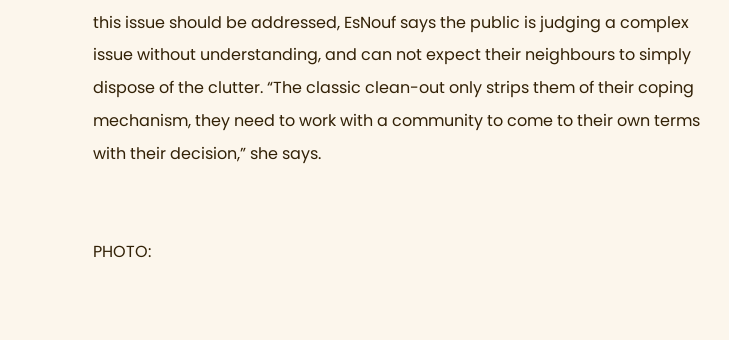this issue should be addressed, EsNouf says the public is judging a complex issue without understanding, and can not expect their neighbours to simply dispose of the clutter. “The classic clean-out only strips them of their coping mechanism, they need to work with a community to come to their own terms with their decision,” she says.


PHOTO: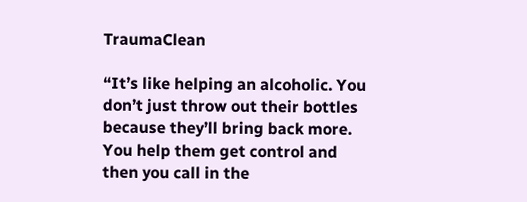TraumaClean

“It’s like helping an alcoholic. You don’t just throw out their bottles because they’ll bring back more. You help them get control and then you call in the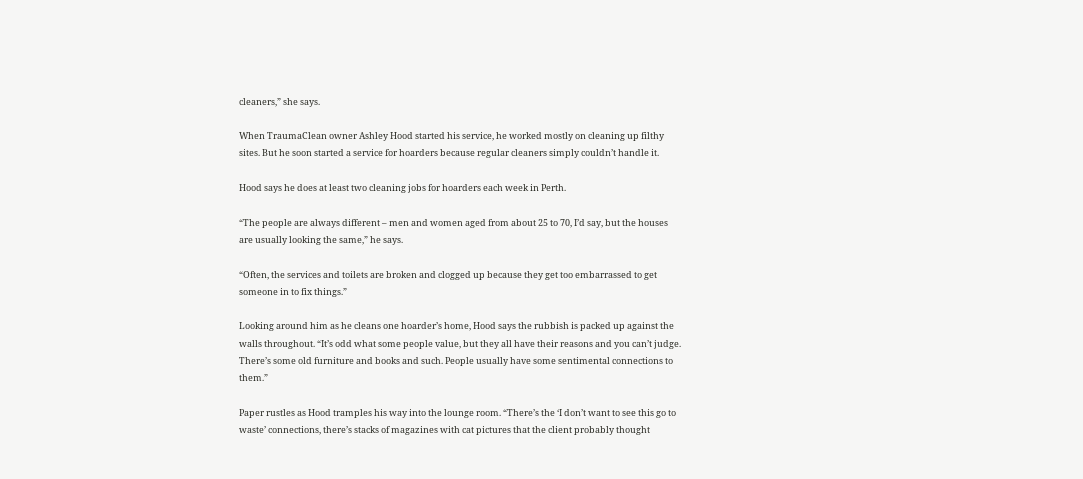cleaners,” she says.

When TraumaClean owner Ashley Hood started his service, he worked mostly on cleaning up filthy sites. But he soon started a service for hoarders because regular cleaners simply couldn’t handle it.

Hood says he does at least two cleaning jobs for hoarders each week in Perth.

“The people are always different – men and women aged from about 25 to 70, I’d say, but the houses are usually looking the same,” he says.

“Often, the services and toilets are broken and clogged up because they get too embarrassed to get someone in to fix things.”

Looking around him as he cleans one hoarder’s home, Hood says the rubbish is packed up against the walls throughout. “It’s odd what some people value, but they all have their reasons and you can’t judge. There’s some old furniture and books and such. People usually have some sentimental connections to them.”

Paper rustles as Hood tramples his way into the lounge room. “There’s the ‘I don’t want to see this go to waste’ connections, there’s stacks of magazines with cat pictures that the client probably thought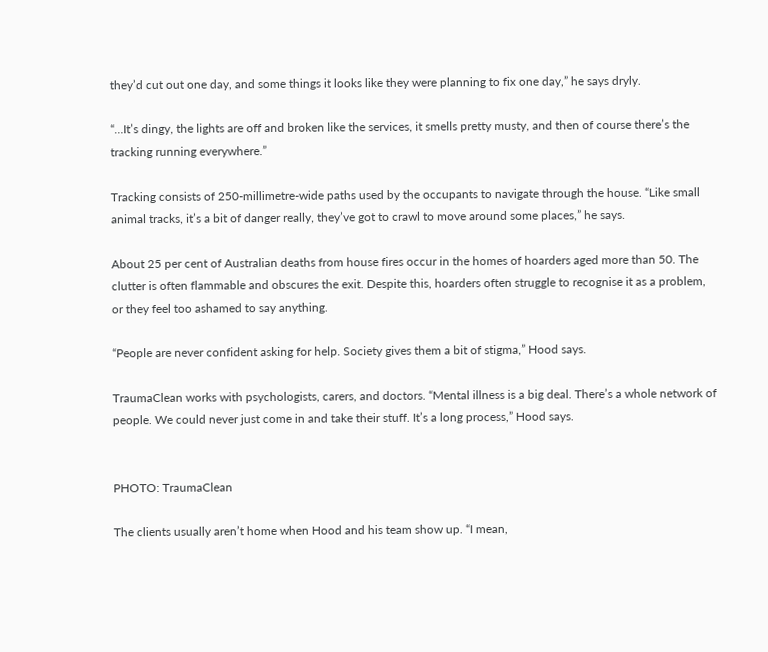they’d cut out one day, and some things it looks like they were planning to fix one day,” he says dryly.

“…It’s dingy, the lights are off and broken like the services, it smells pretty musty, and then of course there’s the tracking running everywhere.”

Tracking consists of 250-millimetre-wide paths used by the occupants to navigate through the house. “Like small animal tracks, it’s a bit of danger really, they’ve got to crawl to move around some places,” he says.

About 25 per cent of Australian deaths from house fires occur in the homes of hoarders aged more than 50. The clutter is often flammable and obscures the exit. Despite this, hoarders often struggle to recognise it as a problem, or they feel too ashamed to say anything.

“People are never confident asking for help. Society gives them a bit of stigma,” Hood says.

TraumaClean works with psychologists, carers, and doctors. “Mental illness is a big deal. There’s a whole network of people. We could never just come in and take their stuff. It’s a long process,” Hood says.


PHOTO: TraumaClean

The clients usually aren’t home when Hood and his team show up. “I mean,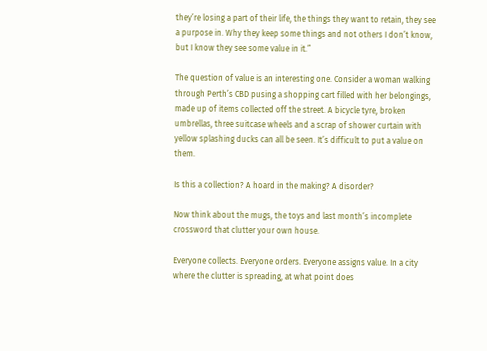they’re losing a part of their life, the things they want to retain, they see a purpose in. Why they keep some things and not others I don’t know, but I know they see some value in it.”

The question of value is an interesting one. Consider a woman walking through Perth’s CBD pusing a shopping cart filled with her belongings, made up of items collected off the street. A bicycle tyre, broken umbrellas, three suitcase wheels and a scrap of shower curtain with yellow splashing ducks can all be seen. It’s difficult to put a value on them.

Is this a collection? A hoard in the making? A disorder?

Now think about the mugs, the toys and last month’s incomplete crossword that clutter your own house.

Everyone collects. Everyone orders. Everyone assigns value. In a city where the clutter is spreading, at what point does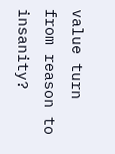value turn from reason to insanity?